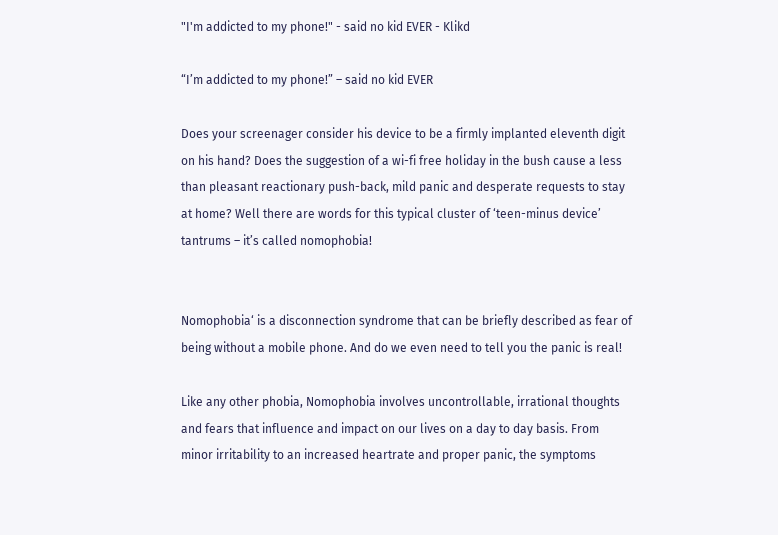"I'm addicted to my phone!" - said no kid EVER - Klikd

“I’m addicted to my phone!” – said no kid EVER

Does your screenager consider his device to be a firmly implanted eleventh digit on his hand? Does the suggestion of a wi-fi free holiday in the bush cause a less than pleasant reactionary push-back, mild panic and desperate requests to stay at home? Well there are words for this typical cluster of ‘teen-minus device’ tantrums – it’s called nomophobia!


Nomophobia‘ is a disconnection syndrome that can be briefly described as fear of being without a mobile phone. And do we even need to tell you the panic is real!

Like any other phobia, Nomophobia involves uncontrollable, irrational thoughts and fears that influence and impact on our lives on a day to day basis. From minor irritability to an increased heartrate and proper panic, the symptoms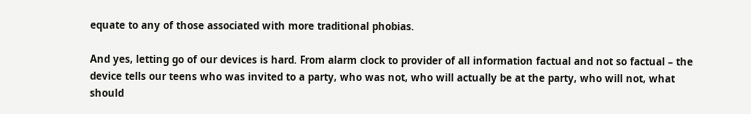equate to any of those associated with more traditional phobias.

And yes, letting go of our devices is hard. From alarm clock to provider of all information factual and not so factual – the device tells our teens who was invited to a party, who was not, who will actually be at the party, who will not, what should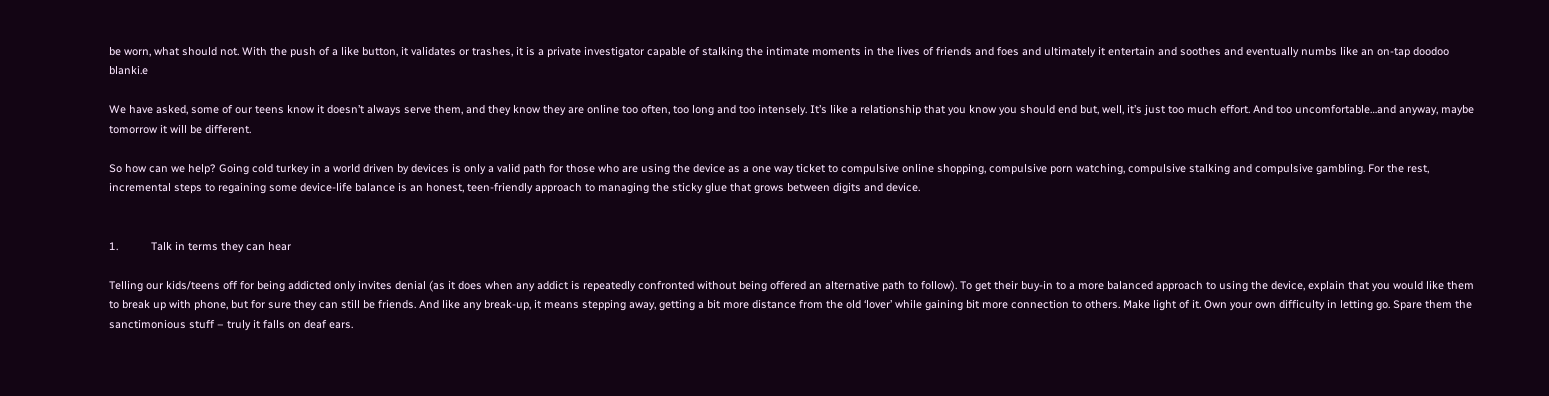be worn, what should not. With the push of a like button, it validates or trashes, it is a private investigator capable of stalking the intimate moments in the lives of friends and foes and ultimately it entertain and soothes and eventually numbs like an on-tap doodoo blanki.e

We have asked, some of our teens know it doesn’t always serve them, and they know they are online too often, too long and too intensely. It’s like a relationship that you know you should end but, well, it’s just too much effort. And too uncomfortable…and anyway, maybe tomorrow it will be different.

So how can we help? Going cold turkey in a world driven by devices is only a valid path for those who are using the device as a one way ticket to compulsive online shopping, compulsive porn watching, compulsive stalking and compulsive gambling. For the rest, incremental steps to regaining some device-life balance is an honest, teen-friendly approach to managing the sticky glue that grows between digits and device.


1.           Talk in terms they can hear

Telling our kids/teens off for being addicted only invites denial (as it does when any addict is repeatedly confronted without being offered an alternative path to follow). To get their buy-in to a more balanced approach to using the device, explain that you would like them to break up with phone, but for sure they can still be friends. And like any break-up, it means stepping away, getting a bit more distance from the old ‘lover’ while gaining bit more connection to others. Make light of it. Own your own difficulty in letting go. Spare them the sanctimonious stuff – truly it falls on deaf ears.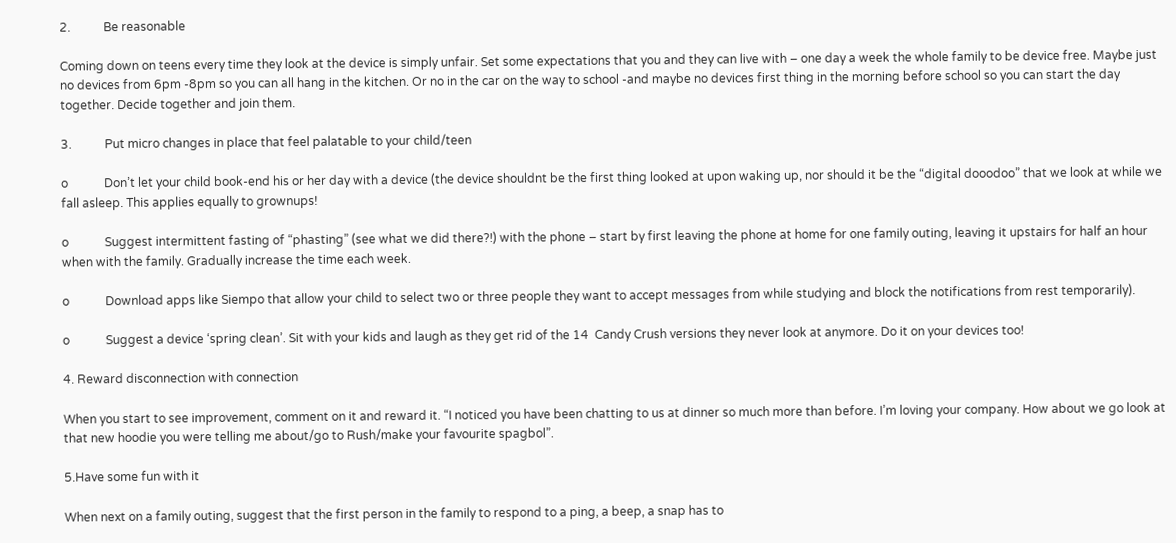2.           Be reasonable

Coming down on teens every time they look at the device is simply unfair. Set some expectations that you and they can live with – one day a week the whole family to be device free. Maybe just no devices from 6pm -8pm so you can all hang in the kitchen. Or no in the car on the way to school -and maybe no devices first thing in the morning before school so you can start the day together. Decide together and join them.

3.           Put micro changes in place that feel palatable to your child/teen

o            Don’t let your child book-end his or her day with a device (the device shouldnt be the first thing looked at upon waking up, nor should it be the “digital dooodoo” that we look at while we fall asleep. This applies equally to grownups!

o            Suggest intermittent fasting of “phasting” (see what we did there?!) with the phone – start by first leaving the phone at home for one family outing, leaving it upstairs for half an hour when with the family. Gradually increase the time each week.

o            Download apps like Siempo that allow your child to select two or three people they want to accept messages from while studying and block the notifications from rest temporarily).

o            Suggest a device ‘spring clean’. Sit with your kids and laugh as they get rid of the 14  Candy Crush versions they never look at anymore. Do it on your devices too!

4. Reward disconnection with connection

When you start to see improvement, comment on it and reward it. “I noticed you have been chatting to us at dinner so much more than before. I’m loving your company. How about we go look at that new hoodie you were telling me about/go to Rush/make your favourite spagbol”.

5.Have some fun with it

When next on a family outing, suggest that the first person in the family to respond to a ping, a beep, a snap has to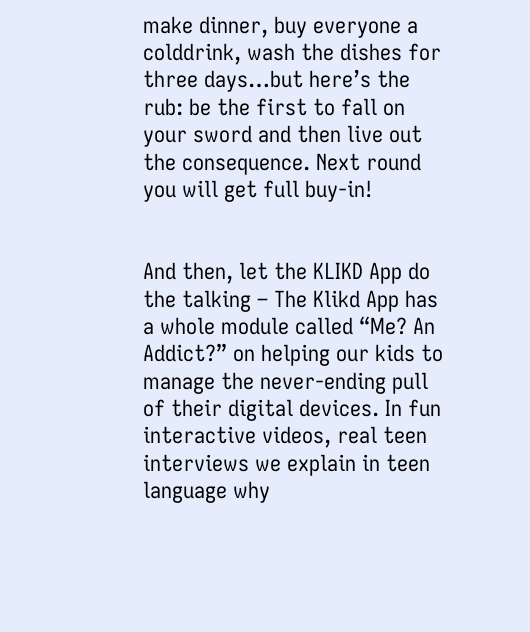make dinner, buy everyone a colddrink, wash the dishes for three days…but here’s the rub: be the first to fall on your sword and then live out the consequence. Next round you will get full buy-in!


And then, let the KLIKD App do the talking – The Klikd App has a whole module called “Me? An Addict?” on helping our kids to manage the never-ending pull of their digital devices. In fun interactive videos, real teen interviews we explain in teen language why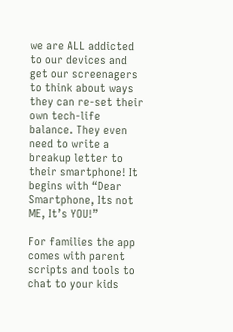we are ALL addicted to our devices and get our screenagers to think about ways they can re-set their own tech-life balance. They even need to write a breakup letter to their smartphone! It begins with “Dear Smartphone, Its not ME, It’s YOU!”

For families the app comes with parent scripts and tools to chat to your kids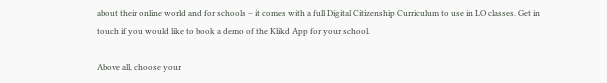about their online world and for schools – it comes with a full Digital Citizenship Curriculum to use in LO classes. Get in touch if you would like to book a demo of the Klikd App for your school.

Above all, choose your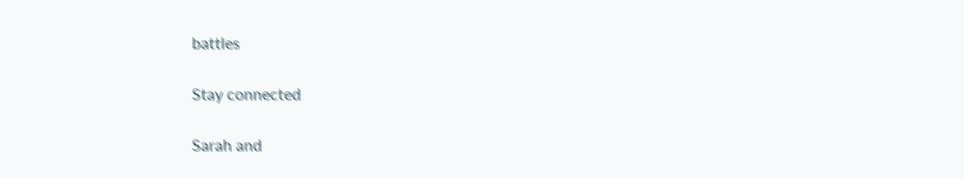battles

Stay connected

Sarah and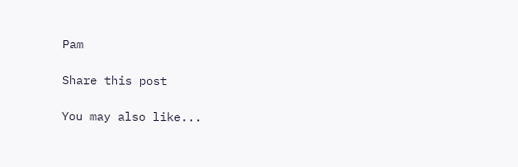Pam

Share this post

You may also like...